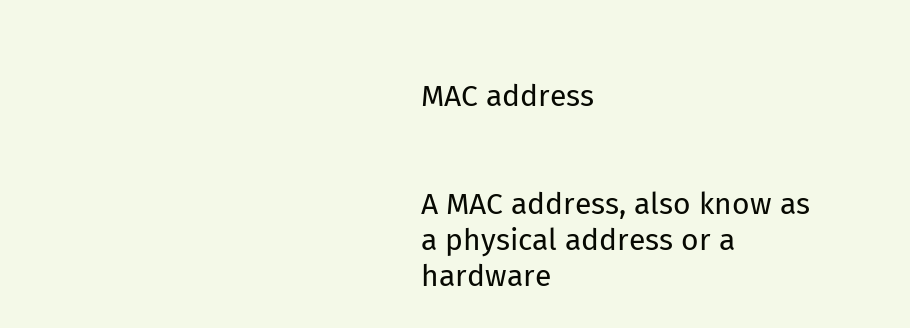MAC address


A MAC address, also know as a physical address or a hardware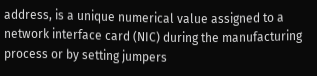address, is a unique numerical value assigned to a network interface card (NIC) during the manufacturing process or by setting jumpers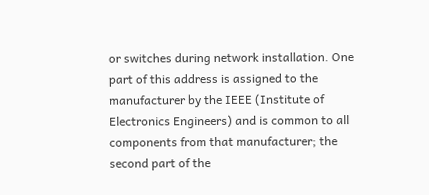or switches during network installation. One part of this address is assigned to the manufacturer by the IEEE (Institute of Electronics Engineers) and is common to all components from that manufacturer; the second part of the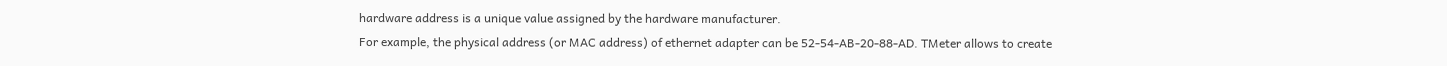hardware address is a unique value assigned by the hardware manufacturer.
For example, the physical address (or MAC address) of ethernet adapter can be 52-54-AB-20-88-AD. TMeter allows to create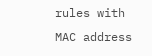rules with MAC address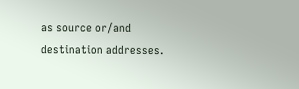as source or/and destination addresses.